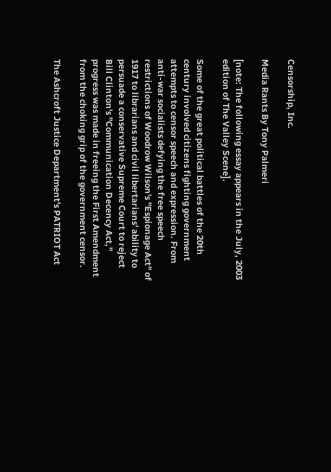Censorship, Inc.

Media Rants By Tony Palmeri

[note: The following essay appears in the July, 2003 edition of The Valley Scene].

Some of the great political battles of the 20th century involved citizens fighting government attempts to censor speech and expression. From anti-war socialists defying the free speech restrictions of Woodrow Wilson's "Espionage Act" of 1917 to librarians and civil libertarians' ability to persuade a conservative Supreme Court to reject Bill Clinton's "Communication Decency Act," progress was made in freeing the First Amendment from the choking grip of the government censor.

The Ashcroft Justice Department's PATRIOT Act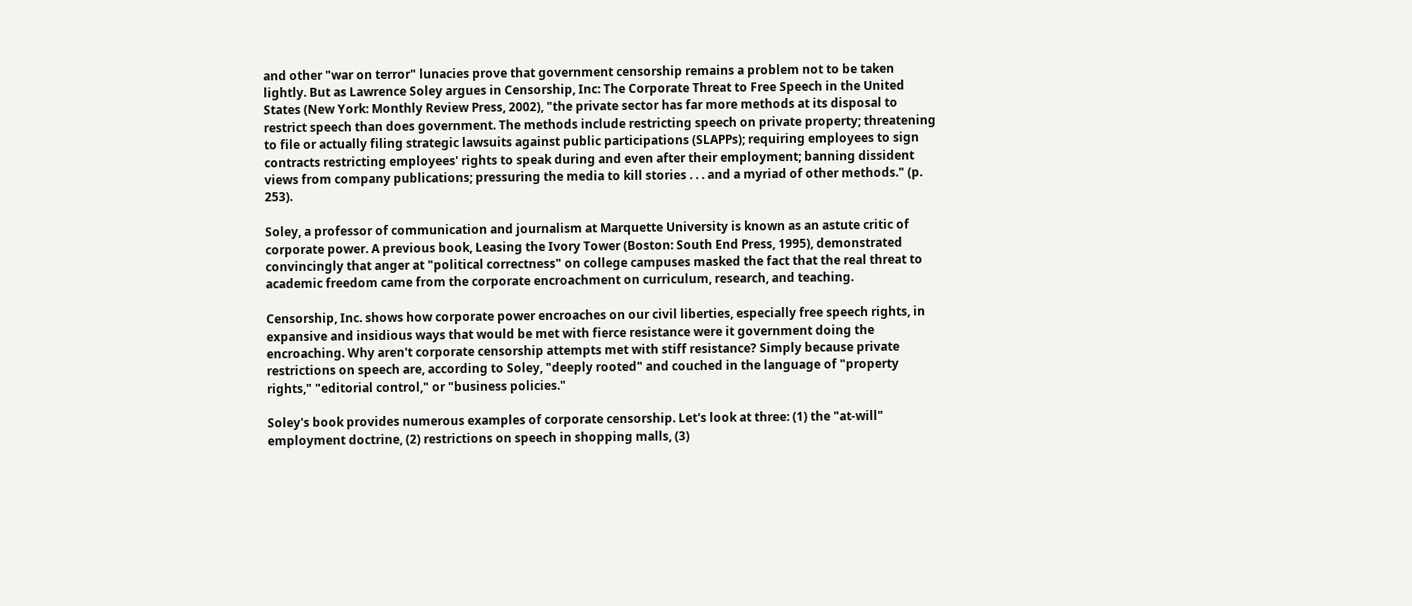and other "war on terror" lunacies prove that government censorship remains a problem not to be taken lightly. But as Lawrence Soley argues in Censorship, Inc: The Corporate Threat to Free Speech in the United States (New York: Monthly Review Press, 2002), "the private sector has far more methods at its disposal to restrict speech than does government. The methods include restricting speech on private property; threatening to file or actually filing strategic lawsuits against public participations (SLAPPs); requiring employees to sign contracts restricting employees' rights to speak during and even after their employment; banning dissident views from company publications; pressuring the media to kill stories . . . and a myriad of other methods." (p. 253).

Soley, a professor of communication and journalism at Marquette University is known as an astute critic of corporate power. A previous book, Leasing the Ivory Tower (Boston: South End Press, 1995), demonstrated convincingly that anger at "political correctness" on college campuses masked the fact that the real threat to academic freedom came from the corporate encroachment on curriculum, research, and teaching.

Censorship, Inc. shows how corporate power encroaches on our civil liberties, especially free speech rights, in expansive and insidious ways that would be met with fierce resistance were it government doing the encroaching. Why aren't corporate censorship attempts met with stiff resistance? Simply because private restrictions on speech are, according to Soley, "deeply rooted" and couched in the language of "property rights," "editorial control," or "business policies."

Soley's book provides numerous examples of corporate censorship. Let's look at three: (1) the "at-will" employment doctrine, (2) restrictions on speech in shopping malls, (3)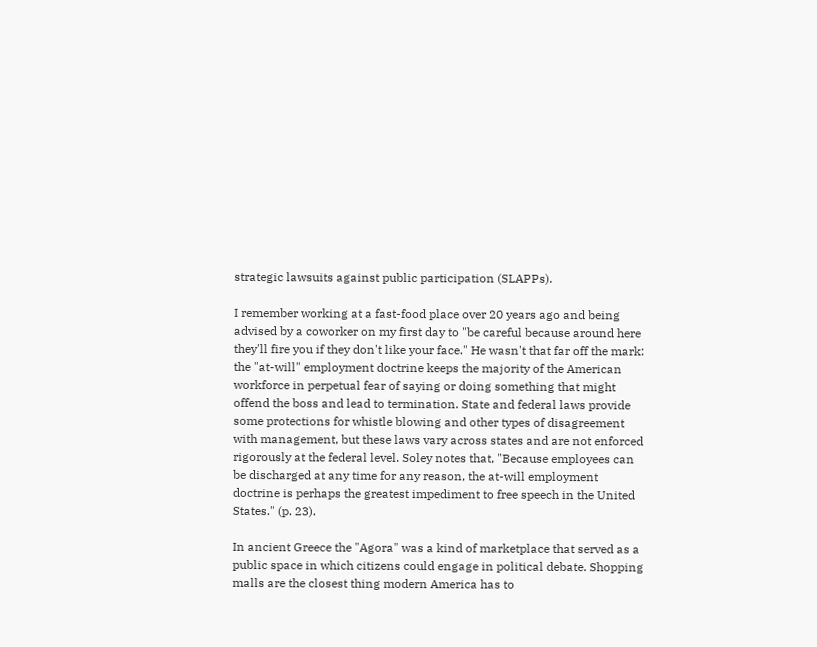strategic lawsuits against public participation (SLAPPs).

I remember working at a fast-food place over 20 years ago and being advised by a coworker on my first day to "be careful because around here they'll fire you if they don't like your face." He wasn't that far off the mark: the "at-will" employment doctrine keeps the majority of the American workforce in perpetual fear of saying or doing something that might offend the boss and lead to termination. State and federal laws provide some protections for whistle blowing and other types of disagreement with management, but these laws vary across states and are not enforced rigorously at the federal level. Soley notes that, "Because employees can be discharged at any time for any reason, the at-will employment doctrine is perhaps the greatest impediment to free speech in the United States." (p. 23).

In ancient Greece the "Agora" was a kind of marketplace that served as a public space in which citizens could engage in political debate. Shopping malls are the closest thing modern America has to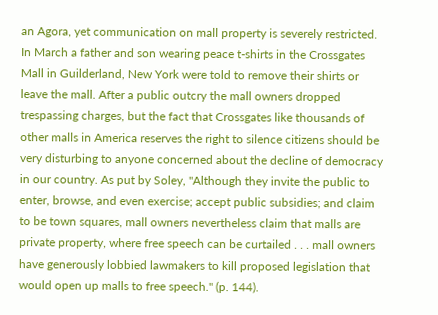an Agora, yet communication on mall property is severely restricted. In March a father and son wearing peace t-shirts in the Crossgates Mall in Guilderland, New York were told to remove their shirts or leave the mall. After a public outcry the mall owners dropped trespassing charges, but the fact that Crossgates like thousands of other malls in America reserves the right to silence citizens should be very disturbing to anyone concerned about the decline of democracy in our country. As put by Soley, "Although they invite the public to enter, browse, and even exercise; accept public subsidies; and claim to be town squares, mall owners nevertheless claim that malls are private property, where free speech can be curtailed . . . mall owners have generously lobbied lawmakers to kill proposed legislation that would open up malls to free speech." (p. 144).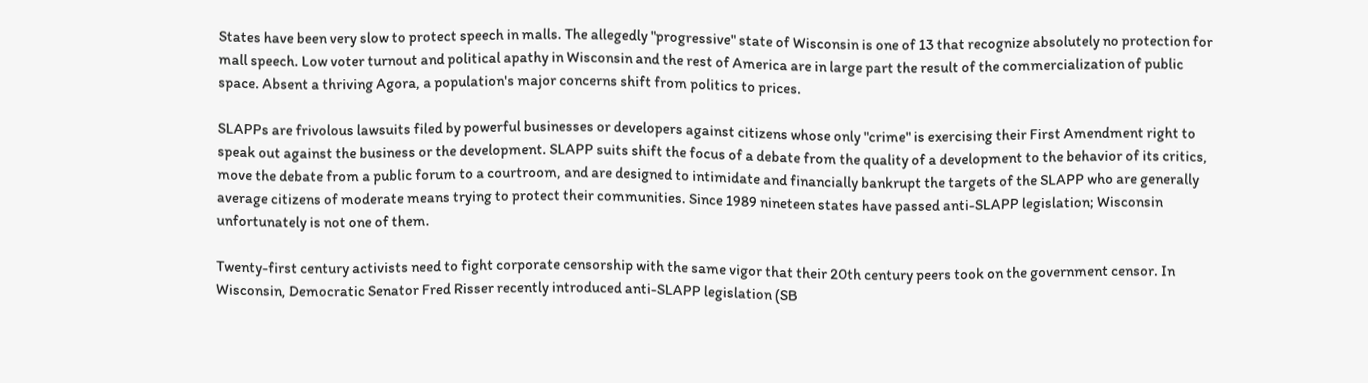States have been very slow to protect speech in malls. The allegedly "progressive" state of Wisconsin is one of 13 that recognize absolutely no protection for mall speech. Low voter turnout and political apathy in Wisconsin and the rest of America are in large part the result of the commercialization of public space. Absent a thriving Agora, a population's major concerns shift from politics to prices.

SLAPPs are frivolous lawsuits filed by powerful businesses or developers against citizens whose only "crime" is exercising their First Amendment right to speak out against the business or the development. SLAPP suits shift the focus of a debate from the quality of a development to the behavior of its critics, move the debate from a public forum to a courtroom, and are designed to intimidate and financially bankrupt the targets of the SLAPP who are generally average citizens of moderate means trying to protect their communities. Since 1989 nineteen states have passed anti-SLAPP legislation; Wisconsin unfortunately is not one of them.

Twenty-first century activists need to fight corporate censorship with the same vigor that their 20th century peers took on the government censor. In Wisconsin, Democratic Senator Fred Risser recently introduced anti-SLAPP legislation (SB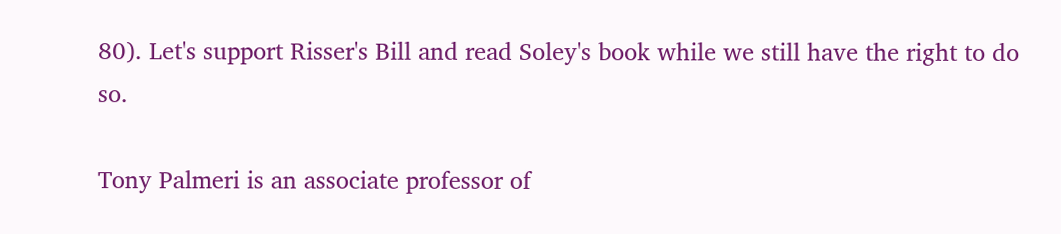80). Let's support Risser's Bill and read Soley's book while we still have the right to do so.

Tony Palmeri is an associate professor of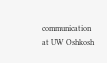communication at UW Oshkosh